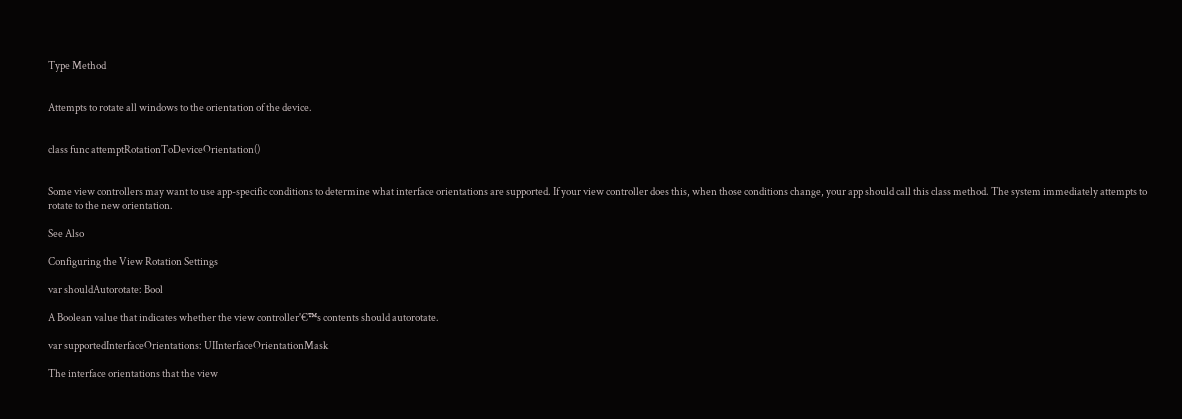Type Method


Attempts to rotate all windows to the orientation of the device.


class func attemptRotationToDeviceOrientation()


Some view controllers may want to use app-specific conditions to determine what interface orientations are supported. If your view controller does this, when those conditions change, your app should call this class method. The system immediately attempts to rotate to the new orientation.

See Also

Configuring the View Rotation Settings

var shouldAutorotate: Bool

A Boolean value that indicates whether the view controller'€™s contents should autorotate.

var supportedInterfaceOrientations: UIInterfaceOrientationMask

The interface orientations that the view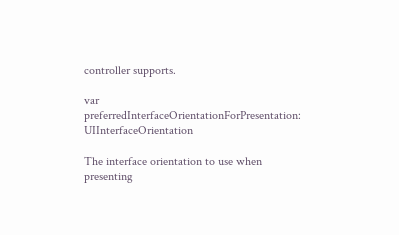controller supports.

var preferredInterfaceOrientationForPresentation: UIInterfaceOrientation

The interface orientation to use when presenting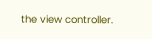the view controller.